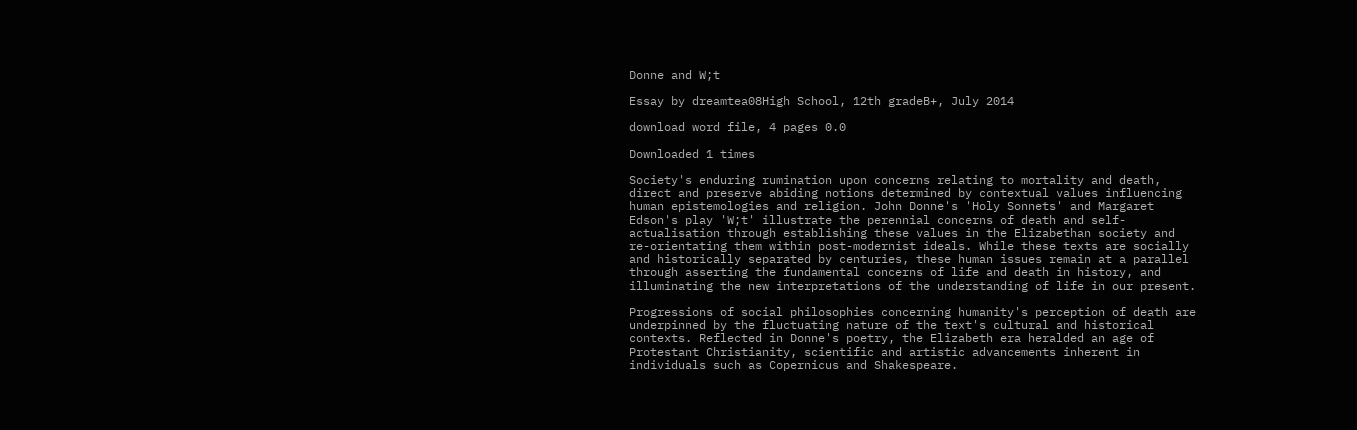Donne and W;t

Essay by dreamtea08High School, 12th gradeB+, July 2014

download word file, 4 pages 0.0

Downloaded 1 times

Society's enduring rumination upon concerns relating to mortality and death, direct and preserve abiding notions determined by contextual values influencing human epistemologies and religion. John Donne's 'Holy Sonnets' and Margaret Edson's play 'W;t' illustrate the perennial concerns of death and self-actualisation through establishing these values in the Elizabethan society and re-orientating them within post-modernist ideals. While these texts are socially and historically separated by centuries, these human issues remain at a parallel through asserting the fundamental concerns of life and death in history, and illuminating the new interpretations of the understanding of life in our present.

Progressions of social philosophies concerning humanity's perception of death are underpinned by the fluctuating nature of the text's cultural and historical contexts. Reflected in Donne's poetry, the Elizabeth era heralded an age of Protestant Christianity, scientific and artistic advancements inherent in individuals such as Copernicus and Shakespeare.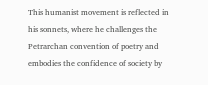This humanist movement is reflected in his sonnets, where he challenges the Petrarchan convention of poetry and embodies the confidence of society by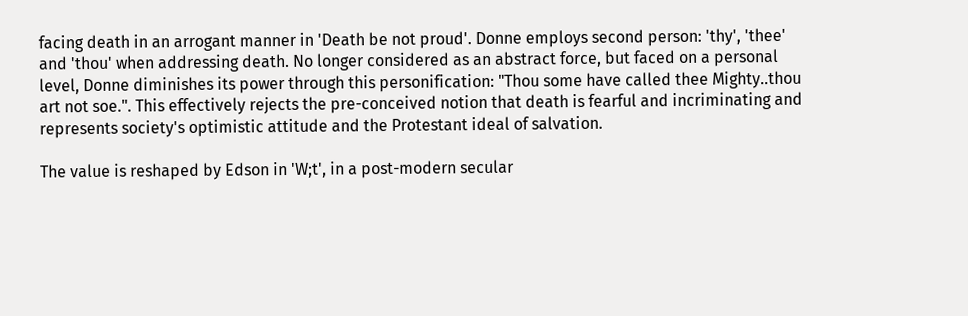facing death in an arrogant manner in 'Death be not proud'. Donne employs second person: 'thy', 'thee' and 'thou' when addressing death. No longer considered as an abstract force, but faced on a personal level, Donne diminishes its power through this personification: "Thou some have called thee Mighty..thou art not soe.". This effectively rejects the pre-conceived notion that death is fearful and incriminating and represents society's optimistic attitude and the Protestant ideal of salvation.

The value is reshaped by Edson in 'W;t', in a post-modern secular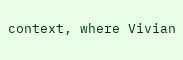context, where Vivian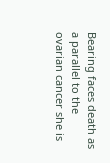Bearing faces death as a parallel to the ovarian cancer she is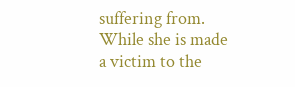suffering from. While she is made a victim to the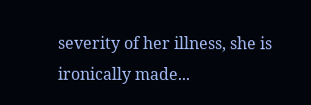severity of her illness, she is ironically made...